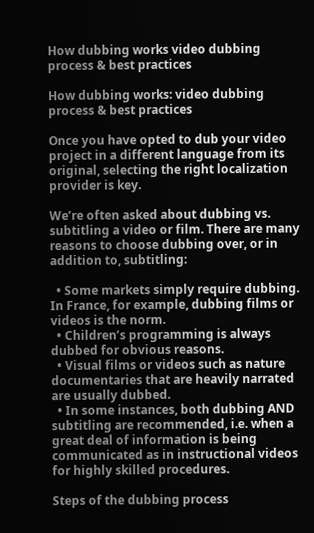How dubbing works video dubbing process & best practices

How dubbing works: video dubbing process & best practices

Once you have opted to dub your video project in a different language from its original, selecting the right localization provider is key.

We’re often asked about dubbing vs. subtitling a video or film. There are many reasons to choose dubbing over, or in addition to, subtitling:

  • Some markets simply require dubbing. In France, for example, dubbing films or videos is the norm.
  • Children’s programming is always dubbed for obvious reasons.
  • Visual films or videos such as nature documentaries that are heavily narrated are usually dubbed.
  • In some instances, both dubbing AND subtitling are recommended, i.e. when a great deal of information is being communicated as in instructional videos for highly skilled procedures.

Steps of the dubbing process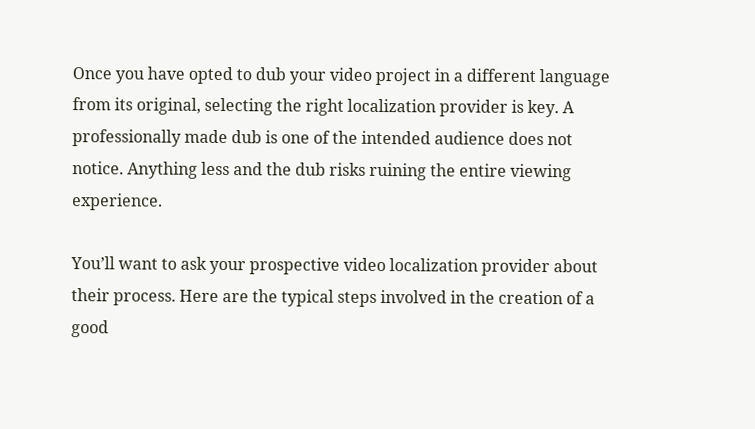Once you have opted to dub your video project in a different language from its original, selecting the right localization provider is key. A professionally made dub is one of the intended audience does not notice. Anything less and the dub risks ruining the entire viewing experience.

You’ll want to ask your prospective video localization provider about their process. Here are the typical steps involved in the creation of a good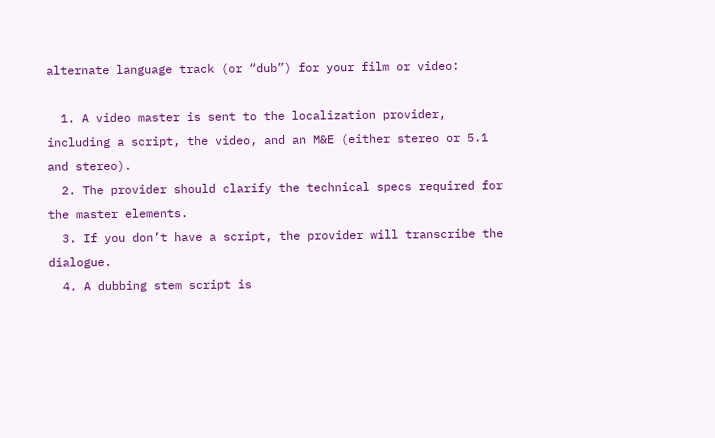alternate language track (or “dub”) for your film or video:

  1. A video master is sent to the localization provider, including a script, the video, and an M&E (either stereo or 5.1 and stereo).
  2. The provider should clarify the technical specs required for the master elements.
  3. If you don’t have a script, the provider will transcribe the dialogue.
  4. A dubbing stem script is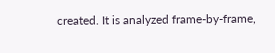created. It is analyzed frame-by-frame,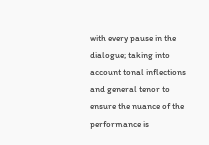with every pause in the dialogue; taking into account tonal inflections and general tenor to ensure the nuance of the performance is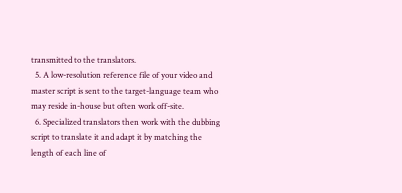transmitted to the translators.
  5. A low-resolution reference file of your video and master script is sent to the target-language team who may reside in-house but often work off-site.
  6. Specialized translators then work with the dubbing script to translate it and adapt it by matching the length of each line of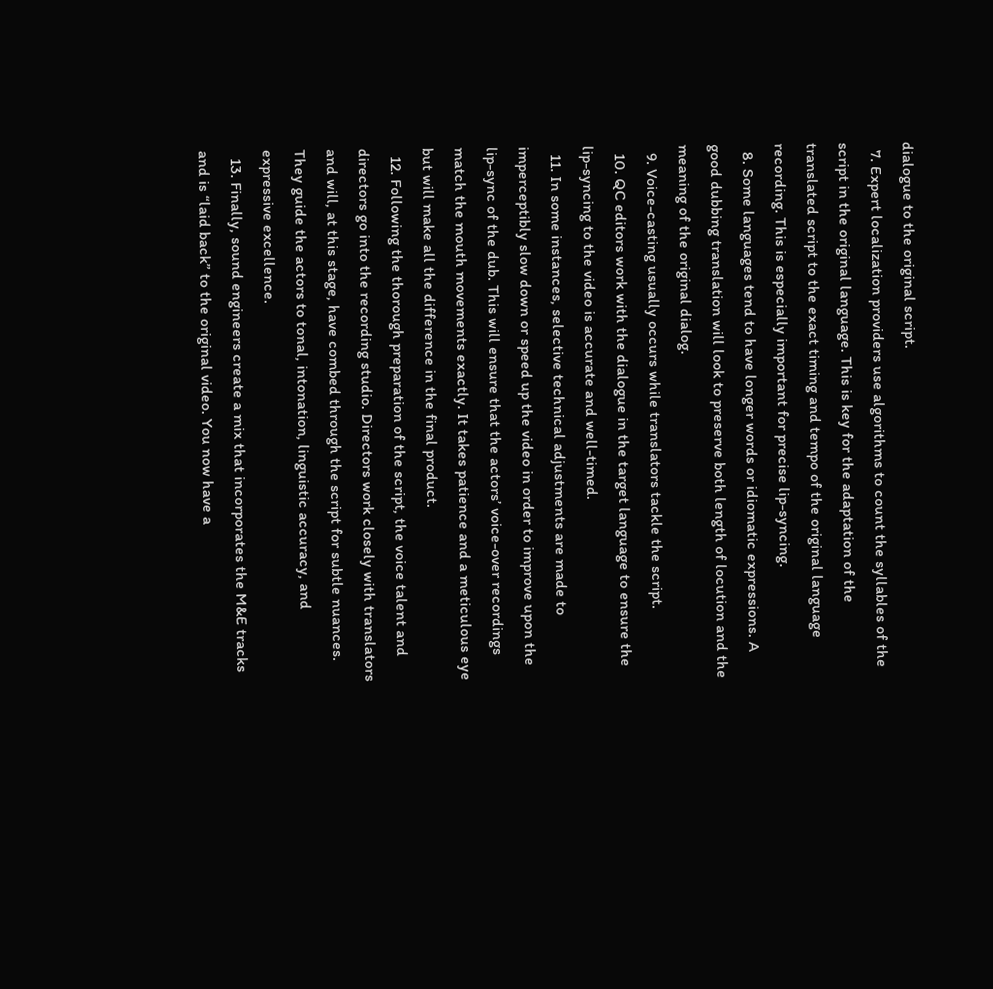dialogue to the original script.
  7. Expert localization providers use algorithms to count the syllables of the script in the original language. This is key for the adaptation of the translated script to the exact timing and tempo of the original language recording. This is especially important for precise lip-syncing.
  8. Some languages tend to have longer words or idiomatic expressions. A good dubbing translation will look to preserve both length of locution and the meaning of the original dialog.
  9. Voice-casting usually occurs while translators tackle the script.
  10. QC editors work with the dialogue in the target language to ensure the lip-syncing to the video is accurate and well-timed.
  11. In some instances, selective technical adjustments are made to imperceptibly slow down or speed up the video in order to improve upon the lip-sync of the dub. This will ensure that the actors’ voice-over recordings match the mouth movements exactly. It takes patience and a meticulous eye but will make all the difference in the final product.
  12. Following the thorough preparation of the script, the voice talent and directors go into the recording studio. Directors work closely with translators and will, at this stage, have combed through the script for subtle nuances. They guide the actors to tonal, intonation, linguistic accuracy, and expressive excellence.
  13. Finally, sound engineers create a mix that incorporates the M&E tracks and is “laid back” to the original video. You now have a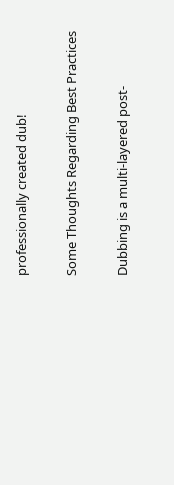professionally created dub!

Some Thoughts Regarding Best Practices

Dubbing is a multi-layered post-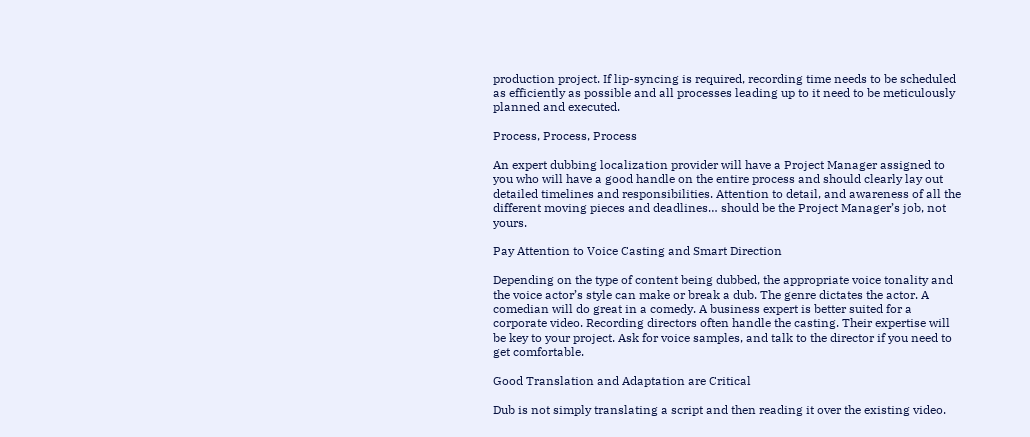production project. If lip-syncing is required, recording time needs to be scheduled as efficiently as possible and all processes leading up to it need to be meticulously planned and executed.

Process, Process, Process

An expert dubbing localization provider will have a Project Manager assigned to you who will have a good handle on the entire process and should clearly lay out detailed timelines and responsibilities. Attention to detail, and awareness of all the different moving pieces and deadlines… should be the Project Manager’s job, not yours.

Pay Attention to Voice Casting and Smart Direction

Depending on the type of content being dubbed, the appropriate voice tonality and the voice actor’s style can make or break a dub. The genre dictates the actor. A comedian will do great in a comedy. A business expert is better suited for a corporate video. Recording directors often handle the casting. Their expertise will be key to your project. Ask for voice samples, and talk to the director if you need to get comfortable.

Good Translation and Adaptation are Critical

Dub is not simply translating a script and then reading it over the existing video.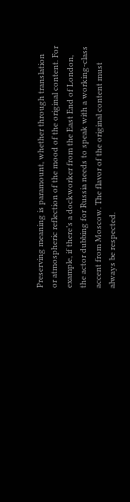Preserving meaning is paramount, whether through translation or atmospheric reflection of the mood of the original content. For example, if there’s a dockworker from the East End of London, the actor dubbing for Russia needs to speak with a working-class accent from Moscow. The flavor of the original content must always be respected.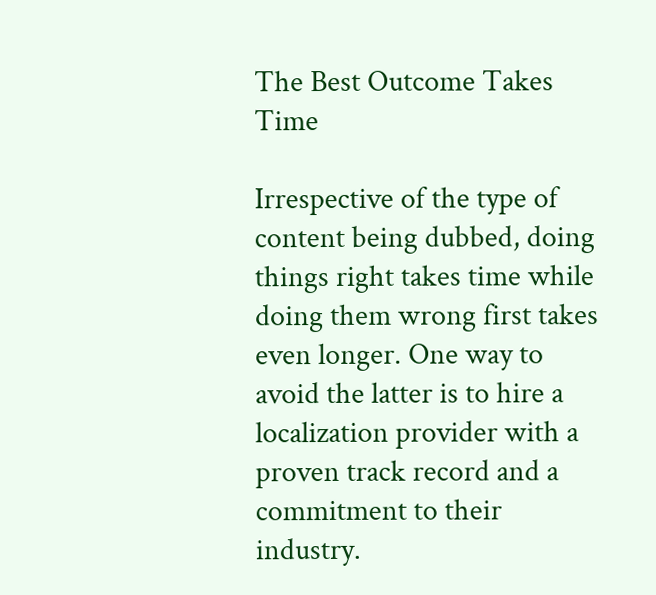The Best Outcome Takes Time

Irrespective of the type of content being dubbed, doing things right takes time while doing them wrong first takes even longer. One way to avoid the latter is to hire a localization provider with a proven track record and a commitment to their industry.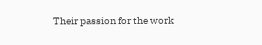Their passion for the work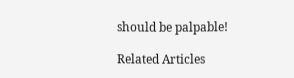should be palpable!

Related Articles